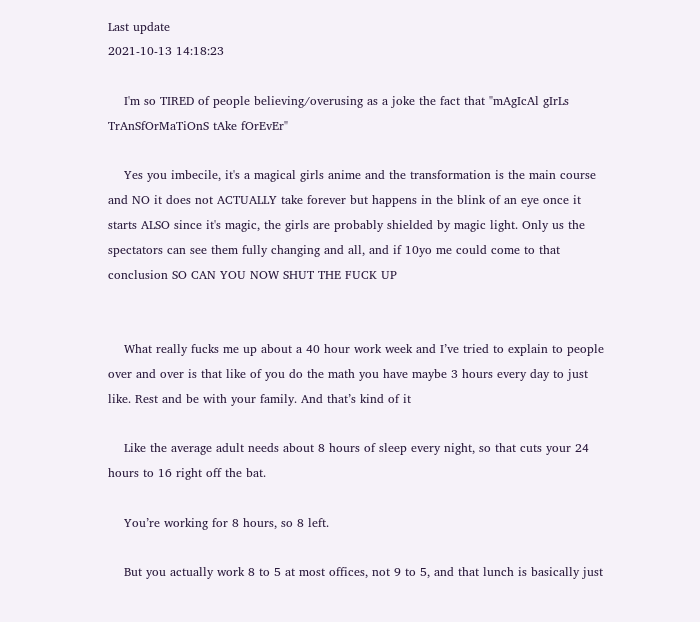Last update
2021-10-13 14:18:23

    I'm so TIRED of people believing/overusing as a joke the fact that "mAgIcAl gIrLs TrAnSfOrMaTiOnS tAke fOrEvEr"

    Yes you imbecile, it's a magical girls anime and the transformation is the main course and NO it does not ACTUALLY take forever but happens in the blink of an eye once it starts ALSO since it's magic, the girls are probably shielded by magic light. Only us the spectators can see them fully changing and all, and if 10yo me could come to that conclusion SO CAN YOU NOW SHUT THE FUCK UP


    What really fucks me up about a 40 hour work week and I’ve tried to explain to people over and over is that like of you do the math you have maybe 3 hours every day to just like. Rest and be with your family. And that’s kind of it

    Like the average adult needs about 8 hours of sleep every night, so that cuts your 24 hours to 16 right off the bat.

    You’re working for 8 hours, so 8 left.

    But you actually work 8 to 5 at most offices, not 9 to 5, and that lunch is basically just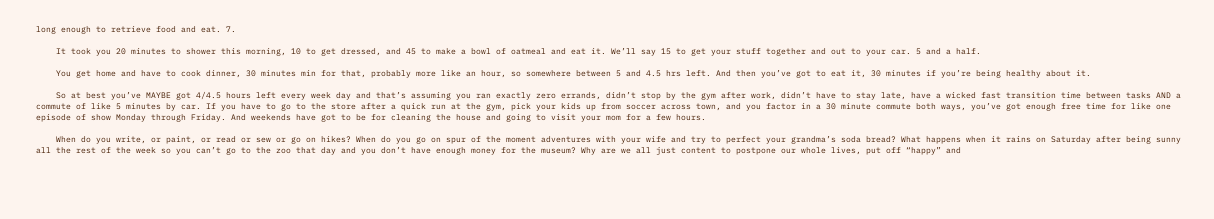long enough to retrieve food and eat. 7.

    It took you 20 minutes to shower this morning, 10 to get dressed, and 45 to make a bowl of oatmeal and eat it. We’ll say 15 to get your stuff together and out to your car. 5 and a half.

    You get home and have to cook dinner, 30 minutes min for that, probably more like an hour, so somewhere between 5 and 4.5 hrs left. And then you’ve got to eat it, 30 minutes if you’re being healthy about it.

    So at best you’ve MAYBE got 4/4.5 hours left every week day and that’s assuming you ran exactly zero errands, didn’t stop by the gym after work, didn’t have to stay late, have a wicked fast transition time between tasks AND a commute of like 5 minutes by car. If you have to go to the store after a quick run at the gym, pick your kids up from soccer across town, and you factor in a 30 minute commute both ways, you’ve got enough free time for like one episode of show Monday through Friday. And weekends have got to be for cleaning the house and going to visit your mom for a few hours.

    When do you write, or paint, or read or sew or go on hikes? When do you go on spur of the moment adventures with your wife and try to perfect your grandma’s soda bread? What happens when it rains on Saturday after being sunny all the rest of the week so you can’t go to the zoo that day and you don’t have enough money for the museum? Why are we all just content to postpone our whole lives, put off “happy” and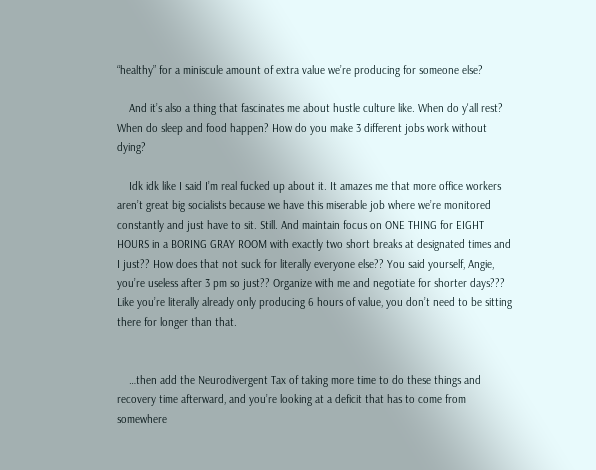“healthy” for a miniscule amount of extra value we’re producing for someone else?

    And it’s also a thing that fascinates me about hustle culture like. When do y'all rest? When do sleep and food happen? How do you make 3 different jobs work without dying?

    Idk idk like I said I’m real fucked up about it. It amazes me that more office workers aren’t great big socialists because we have this miserable job where we’re monitored constantly and just have to sit. Still. And maintain focus on ONE THING for EIGHT HOURS in a BORING GRAY ROOM with exactly two short breaks at designated times and I just?? How does that not suck for literally everyone else?? You said yourself, Angie, you’re useless after 3 pm so just?? Organize with me and negotiate for shorter days??? Like you’re literally already only producing 6 hours of value, you don’t need to be sitting there for longer than that.


    …then add the Neurodivergent Tax of taking more time to do these things and recovery time afterward, and you’re looking at a deficit that has to come from somewhere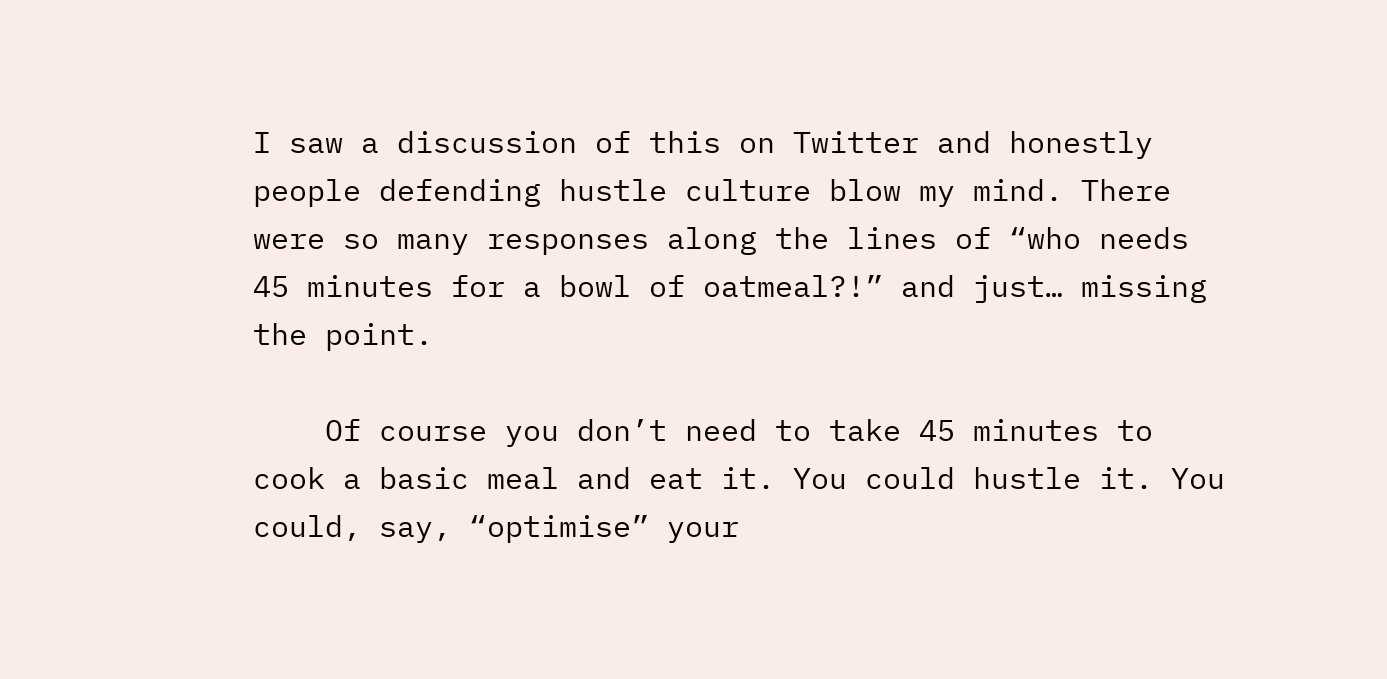I saw a discussion of this on Twitter and honestly people defending hustle culture blow my mind. There were so many responses along the lines of “who needs 45 minutes for a bowl of oatmeal?!” and just… missing the point.

    Of course you don’t need to take 45 minutes to cook a basic meal and eat it. You could hustle it. You could, say, “optimise” your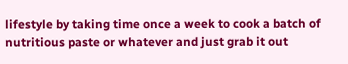lifestyle by taking time once a week to cook a batch of nutritious paste or whatever and just grab it out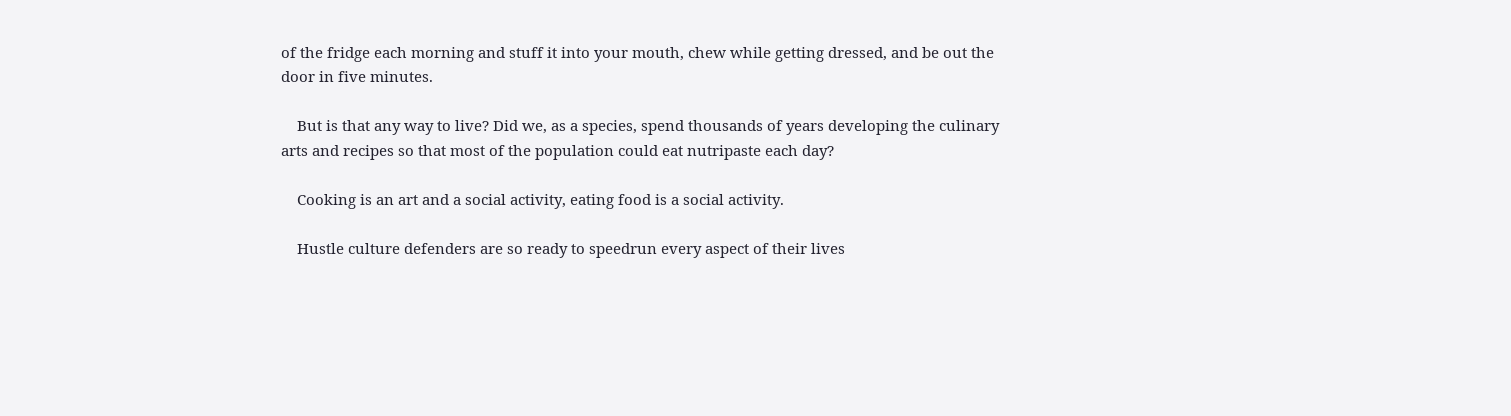of the fridge each morning and stuff it into your mouth, chew while getting dressed, and be out the door in five minutes.

    But is that any way to live? Did we, as a species, spend thousands of years developing the culinary arts and recipes so that most of the population could eat nutripaste each day?

    Cooking is an art and a social activity, eating food is a social activity.

    Hustle culture defenders are so ready to speedrun every aspect of their lives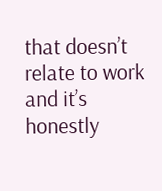that doesn’t relate to work and it’s honestly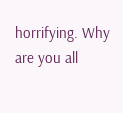horrifying. Why are you all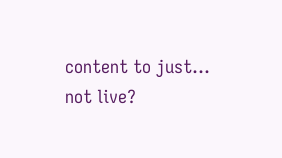content to just… not live?